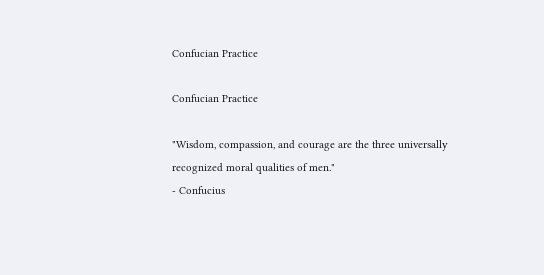Confucian Practice

Confucian Practice

"Wisdom, compassion, and courage are the three universally recognized moral qualities of men."
- Confucius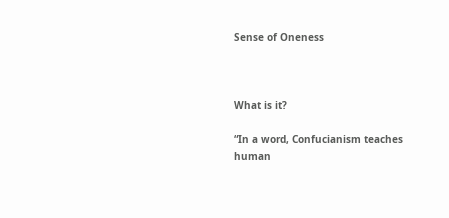Sense of Oneness



What is it?

“In a word, Confucianism teaches human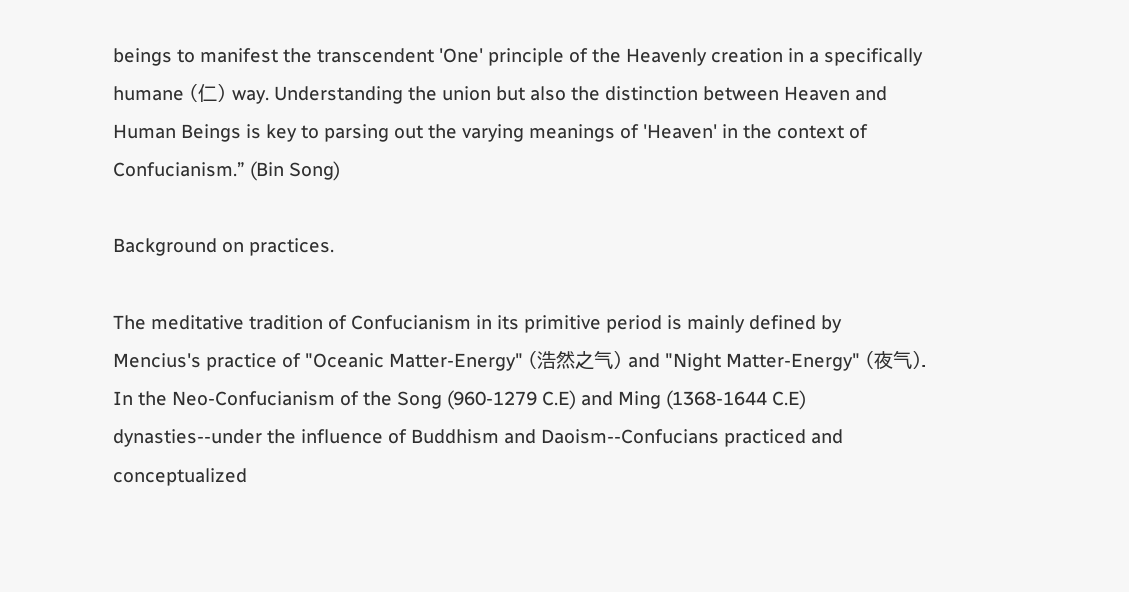beings to manifest the transcendent 'One' principle of the Heavenly creation in a specifically humane (仁) way. Understanding the union but also the distinction between Heaven and Human Beings is key to parsing out the varying meanings of 'Heaven' in the context of Confucianism.” (Bin Song)

Background on practices.

The meditative tradition of Confucianism in its primitive period is mainly defined by Mencius's practice of "Oceanic Matter-Energy" (浩然之气) and "Night Matter-Energy" (夜气). In the Neo-Confucianism of the Song (960-1279 C.E) and Ming (1368-1644 C.E) dynasties--under the influence of Buddhism and Daoism--Confucians practiced and conceptualized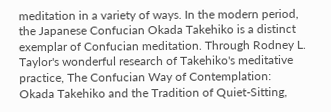meditation in a variety of ways. In the modern period, the Japanese Confucian Okada Takehiko is a distinct exemplar of Confucian meditation. Through Rodney L. Taylor's wonderful research of Takehiko's meditative practice, The Confucian Way of Contemplation: Okada Takehiko and the Tradition of Quiet-Sitting,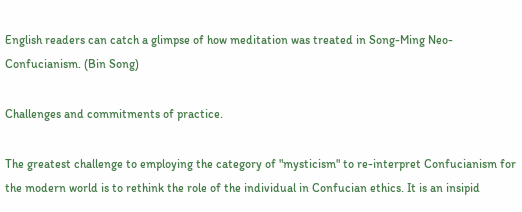English readers can catch a glimpse of how meditation was treated in Song-Ming Neo-Confucianism. (Bin Song)

Challenges and commitments of practice.

The greatest challenge to employing the category of "mysticism" to re-interpret Confucianism for the modern world is to rethink the role of the individual in Confucian ethics. It is an insipid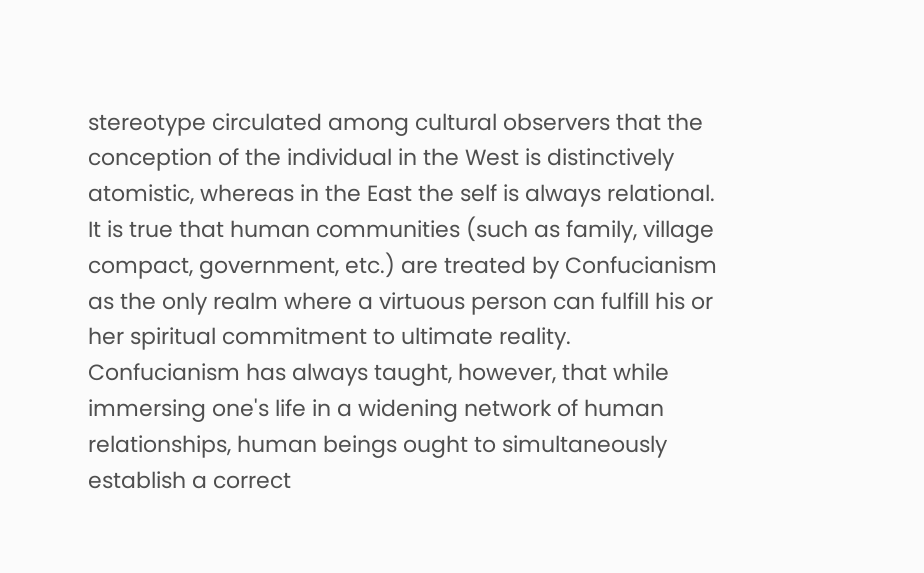stereotype circulated among cultural observers that the conception of the individual in the West is distinctively atomistic, whereas in the East the self is always relational. It is true that human communities (such as family, village compact, government, etc.) are treated by Confucianism as the only realm where a virtuous person can fulfill his or her spiritual commitment to ultimate reality. Confucianism has always taught, however, that while immersing one's life in a widening network of human relationships, human beings ought to simultaneously establish a correct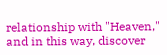relationship with "Heaven," and in this way, discover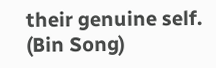their genuine self. (Bin Song)